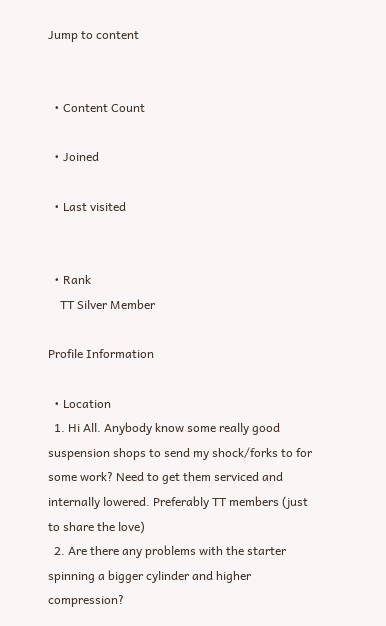Jump to content


  • Content Count

  • Joined

  • Last visited


  • Rank
    TT Silver Member

Profile Information

  • Location
  1. Hi All. Anybody know some really good suspension shops to send my shock/forks to for some work? Need to get them serviced and internally lowered. Preferably TT members (just to share the love)
  2. Are there any problems with the starter spinning a bigger cylinder and higher compression?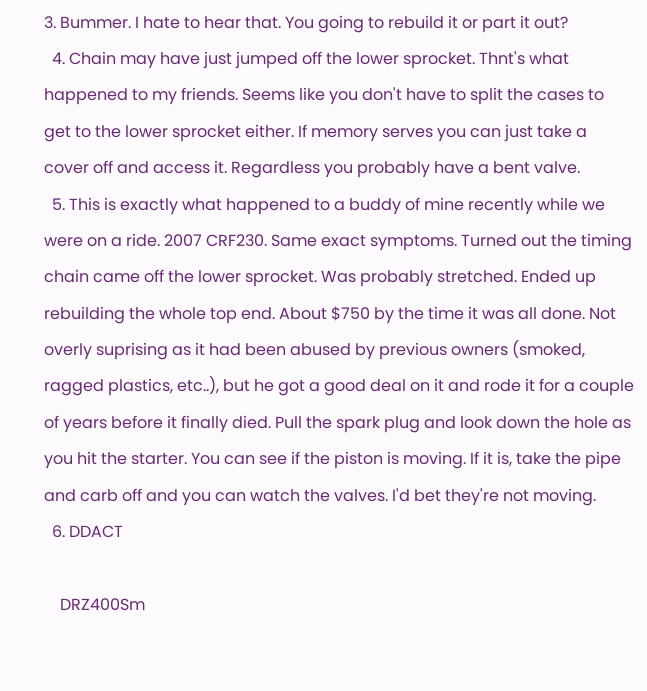3. Bummer. I hate to hear that. You going to rebuild it or part it out?
  4. Chain may have just jumped off the lower sprocket. Thnt's what happened to my friends. Seems like you don't have to split the cases to get to the lower sprocket either. If memory serves you can just take a cover off and access it. Regardless you probably have a bent valve.
  5. This is exactly what happened to a buddy of mine recently while we were on a ride. 2007 CRF230. Same exact symptoms. Turned out the timing chain came off the lower sprocket. Was probably stretched. Ended up rebuilding the whole top end. About $750 by the time it was all done. Not overly suprising as it had been abused by previous owners (smoked, ragged plastics, etc..), but he got a good deal on it and rode it for a couple of years before it finally died. Pull the spark plug and look down the hole as you hit the starter. You can see if the piston is moving. If it is, take the pipe and carb off and you can watch the valves. I'd bet they're not moving.
  6. DDACT

    DRZ400Sm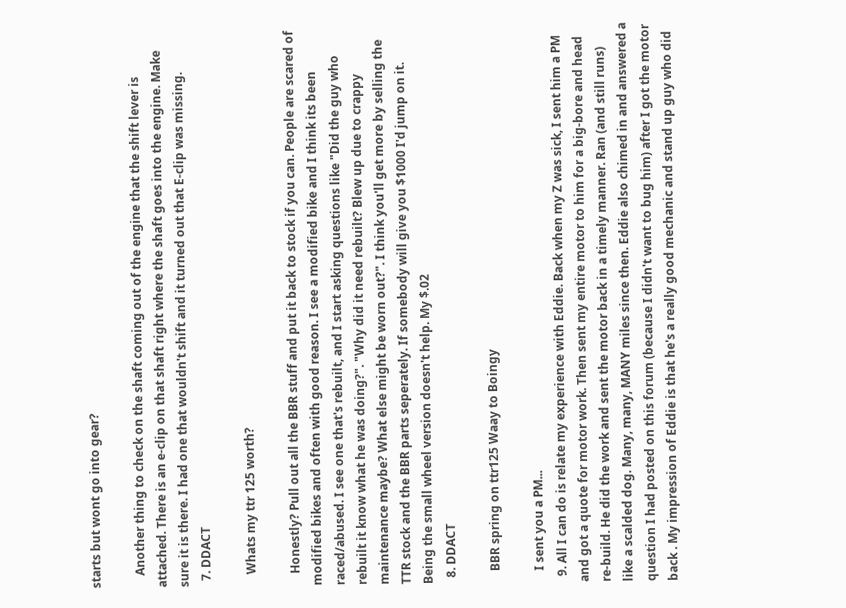starts but wont go into gear?

    Another thing to check on the shaft coming out of the engine that the shift lever is attached. There is an e-clip on that shaft right where the shaft goes into the engine. Make sure it is there. I had one that wouldn't shift and it turned out that E-clip was missing.
  7. DDACT

    Whats my ttr 125 worth?

    Honestly? Pull out all the BBR stuff and put it back to stock if you can. People are scared of modified bikes and often with good reason. I see a modified bike and I think its been raced/abused. I see one that's rebuilt, and I start asking questions like "Did the guy who rebuilt it know what he was doing?". "Why did it need rebuilt? Blew up due to crappy maintenance maybe? What else might be worn out?". I think you'll get more by selling the TTR stock and the BBR parts seperately. If somebody will give you $1000 I'd jump on it. Being the small wheel version doesn't help. My $.02
  8. DDACT

    BBR spring on ttr125 Waay to Boingy

    I sent you a PM...
  9. All I can do is relate my experience with Eddie. Back when my Z was sick, I sent him a PM and got a quote for motor work. Then sent my entire motor to him for a big-bore and head re-build. He did the work and sent the motor back in a timely manner. Ran (and still runs) like a scalded dog. Many, many, MANY miles since then. Eddie also chimed in and answered a question I had posted on this forum (because I didn't want to bug him) after I got the motor back . My impression of Eddie is that he's a really good mechanic and stand up guy who did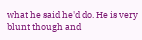what he said he'd do. He is very blunt though and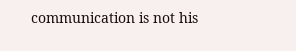communication is not his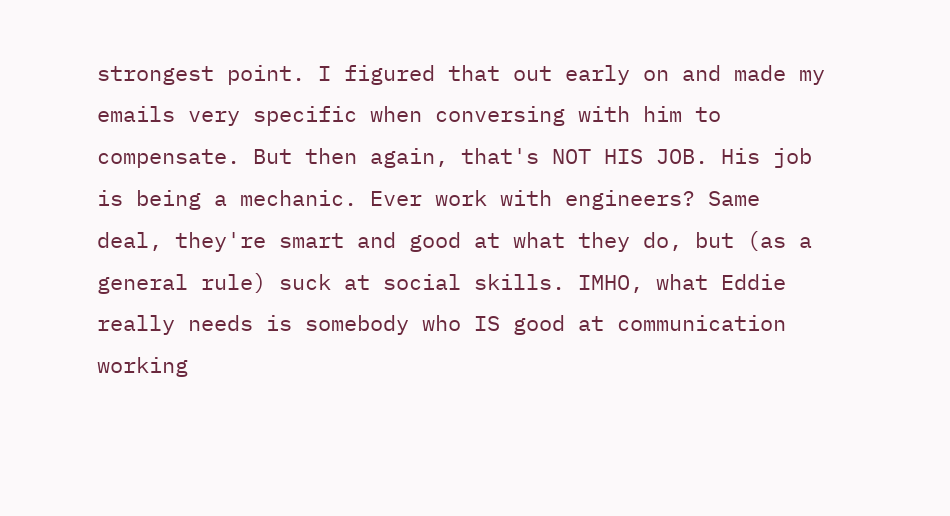strongest point. I figured that out early on and made my emails very specific when conversing with him to compensate. But then again, that's NOT HIS JOB. His job is being a mechanic. Ever work with engineers? Same deal, they're smart and good at what they do, but (as a general rule) suck at social skills. IMHO, what Eddie really needs is somebody who IS good at communication working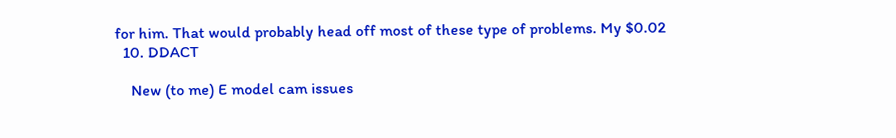for him. That would probably head off most of these type of problems. My $0.02
  10. DDACT

    New (to me) E model cam issues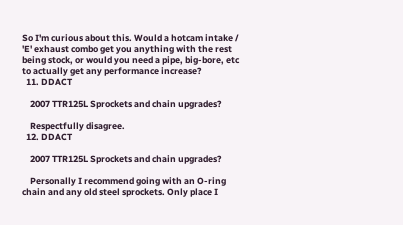So I'm curious about this. Would a hotcam intake / 'E' exhaust combo get you anything with the rest being stock, or would you need a pipe, big-bore, etc to actually get any performance increase?
  11. DDACT

    2007 TTR125L Sprockets and chain upgrades?

    Respectfully disagree.
  12. DDACT

    2007 TTR125L Sprockets and chain upgrades?

    Personally I recommend going with an O-ring chain and any old steel sprockets. Only place I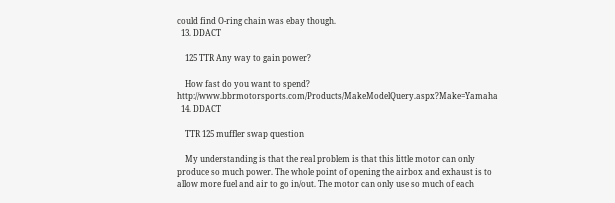could find O-ring chain was ebay though.
  13. DDACT

    125 TTR Any way to gain power?

    How fast do you want to spend? http://www.bbrmotorsports.com/Products/MakeModelQuery.aspx?Make=Yamaha
  14. DDACT

    TTR 125 muffler swap question

    My understanding is that the real problem is that this little motor can only produce so much power. The whole point of opening the airbox and exhaust is to allow more fuel and air to go in/out. The motor can only use so much of each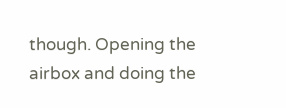though. Opening the airbox and doing the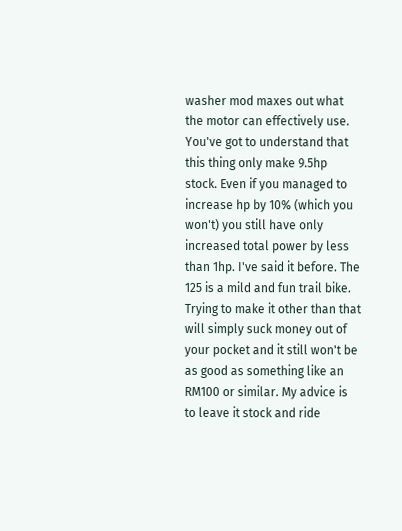washer mod maxes out what the motor can effectively use. You've got to understand that this thing only make 9.5hp stock. Even if you managed to increase hp by 10% (which you won't) you still have only increased total power by less than 1hp. I've said it before. The 125 is a mild and fun trail bike. Trying to make it other than that will simply suck money out of your pocket and it still won't be as good as something like an RM100 or similar. My advice is to leave it stock and ride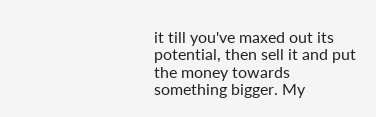it till you've maxed out its potential, then sell it and put the money towards something bigger. My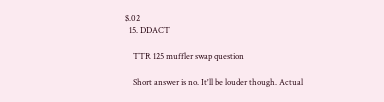$.02
  15. DDACT

    TTR 125 muffler swap question

    Short answer is no. It'll be louder though. Actual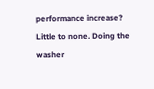performance increase? Little to none. Doing the washer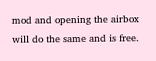mod and opening the airbox will do the same and is free.